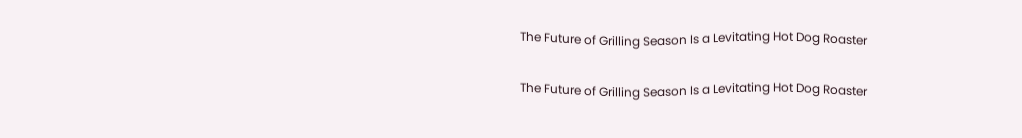The Future of Grilling Season Is a Levitating Hot Dog Roaster

The Future of Grilling Season Is a Levitating Hot Dog Roaster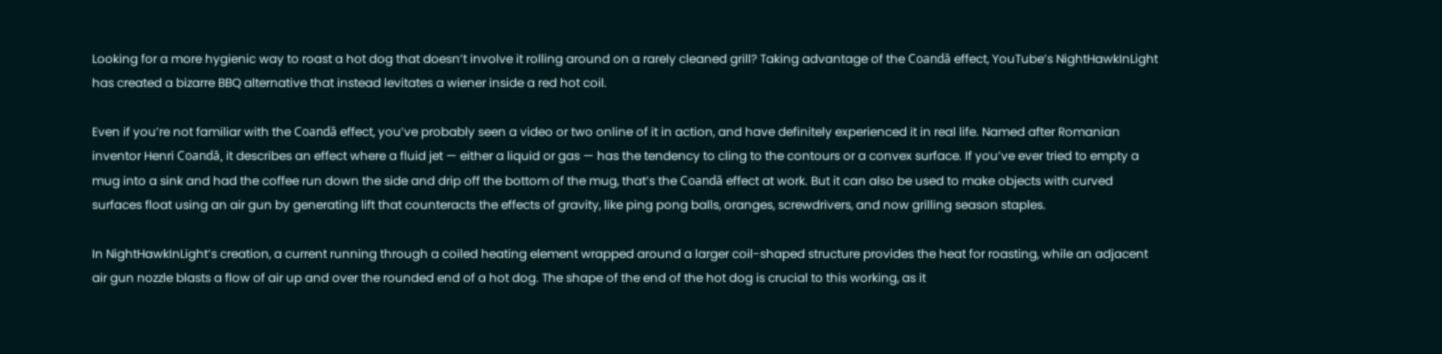Looking for a more hygienic way to roast a hot dog that doesn’t involve it rolling around on a rarely cleaned grill? Taking advantage of the Coandă effect, YouTube’s NightHawkInLight has created a bizarre BBQ alternative that instead levitates a wiener inside a red hot coil.

Even if you’re not familiar with the Coandă effect, you’ve probably seen a video or two online of it in action, and have definitely experienced it in real life. Named after Romanian inventor Henri Coandă, it describes an effect where a fluid jet — either a liquid or gas — has the tendency to cling to the contours or a convex surface. If you’ve ever tried to empty a mug into a sink and had the coffee run down the side and drip off the bottom of the mug, that’s the Coandă effect at work. But it can also be used to make objects with curved surfaces float using an air gun by generating lift that counteracts the effects of gravity, like ping pong balls, oranges, screwdrivers, and now grilling season staples.

In NightHawkInLight’s creation, a current running through a coiled heating element wrapped around a larger coil-shaped structure provides the heat for roasting, while an adjacent air gun nozzle blasts a flow of air up and over the rounded end of a hot dog. The shape of the end of the hot dog is crucial to this working, as it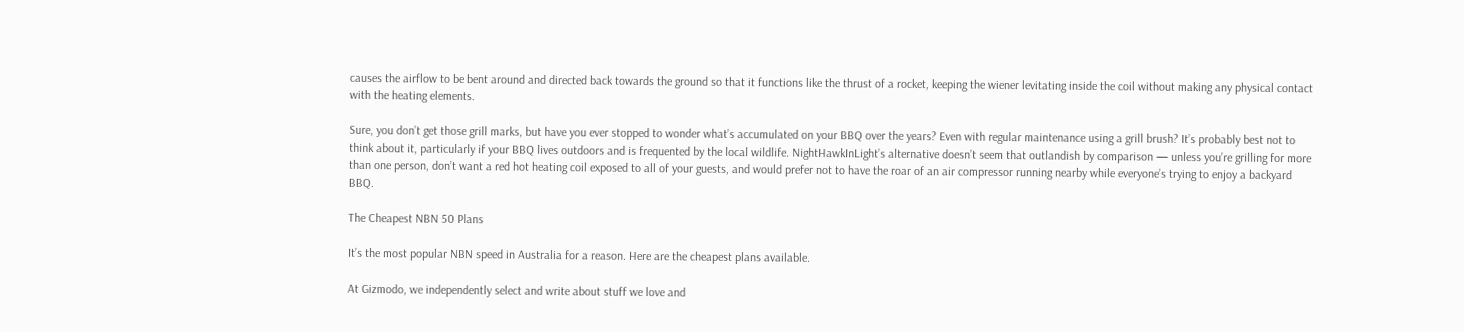causes the airflow to be bent around and directed back towards the ground so that it functions like the thrust of a rocket, keeping the wiener levitating inside the coil without making any physical contact with the heating elements.

Sure, you don’t get those grill marks, but have you ever stopped to wonder what’s accumulated on your BBQ over the years? Even with regular maintenance using a grill brush? It’s probably best not to think about it, particularly if your BBQ lives outdoors and is frequented by the local wildlife. NightHawkInLight’s alternative doesn’t seem that outlandish by comparison — unless you’re grilling for more than one person, don’t want a red hot heating coil exposed to all of your guests, and would prefer not to have the roar of an air compressor running nearby while everyone’s trying to enjoy a backyard BBQ.

The Cheapest NBN 50 Plans

It’s the most popular NBN speed in Australia for a reason. Here are the cheapest plans available.

At Gizmodo, we independently select and write about stuff we love and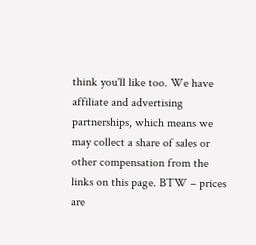think you'll like too. We have affiliate and advertising partnerships, which means we may collect a share of sales or other compensation from the links on this page. BTW – prices are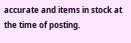accurate and items in stock at the time of posting.